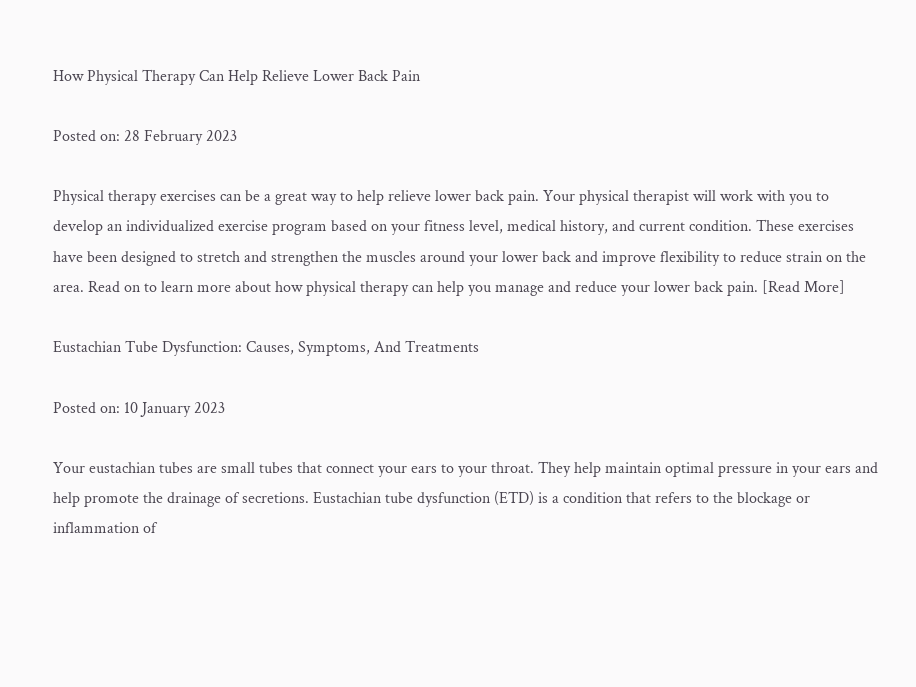How Physical Therapy Can Help Relieve Lower Back Pain

Posted on: 28 February 2023

Physical therapy exercises can be a great way to help relieve lower back pain. Your physical therapist will work with you to develop an individualized exercise program based on your fitness level, medical history, and current condition. These exercises have been designed to stretch and strengthen the muscles around your lower back and improve flexibility to reduce strain on the area. Read on to learn more about how physical therapy can help you manage and reduce your lower back pain. [Read More]

Eustachian Tube Dysfunction: Causes, Symptoms, And Treatments

Posted on: 10 January 2023

Your eustachian tubes are small tubes that connect your ears to your throat. They help maintain optimal pressure in your ears and help promote the drainage of secretions. Eustachian tube dysfunction (ETD) is a condition that refers to the blockage or inflammation of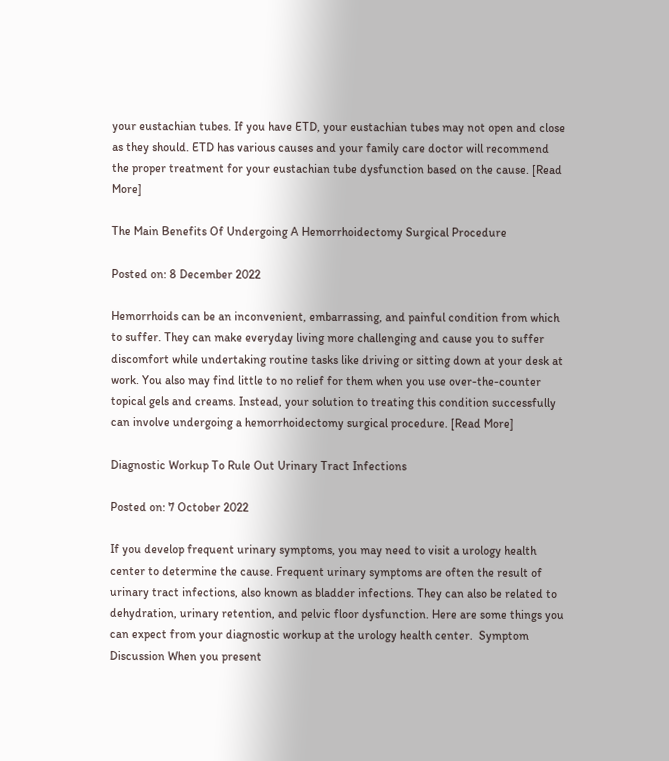your eustachian tubes. If you have ETD, your eustachian tubes may not open and close as they should. ETD has various causes and your family care doctor will recommend the proper treatment for your eustachian tube dysfunction based on the cause. [Read More]

The Main Benefits Of Undergoing A Hemorrhoidectomy Surgical Procedure

Posted on: 8 December 2022

Hemorrhoids can be an inconvenient, embarrassing, and painful condition from which to suffer. They can make everyday living more challenging and cause you to suffer discomfort while undertaking routine tasks like driving or sitting down at your desk at work. You also may find little to no relief for them when you use over-the-counter topical gels and creams. Instead, your solution to treating this condition successfully can involve undergoing a hemorrhoidectomy surgical procedure. [Read More]

Diagnostic Workup To Rule Out Urinary Tract Infections

Posted on: 7 October 2022

If you develop frequent urinary symptoms, you may need to visit a urology health center to determine the cause. Frequent urinary symptoms are often the result of urinary tract infections, also known as bladder infections. They can also be related to dehydration, urinary retention, and pelvic floor dysfunction. Here are some things you can expect from your diagnostic workup at the urology health center.  Symptom Discussion When you present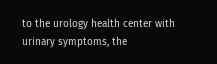to the urology health center with urinary symptoms, the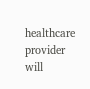healthcare provider will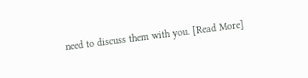need to discuss them with you. [Read More]